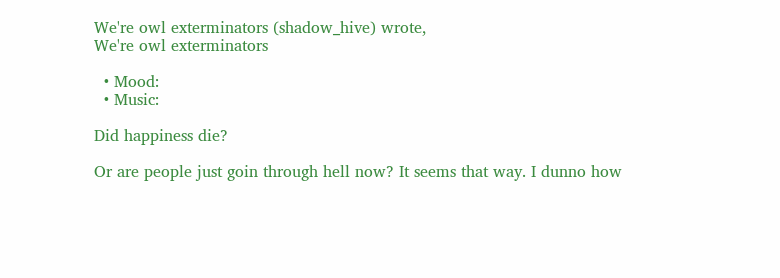We're owl exterminators (shadow_hive) wrote,
We're owl exterminators

  • Mood:
  • Music:

Did happiness die?

Or are people just goin through hell now? It seems that way. I dunno how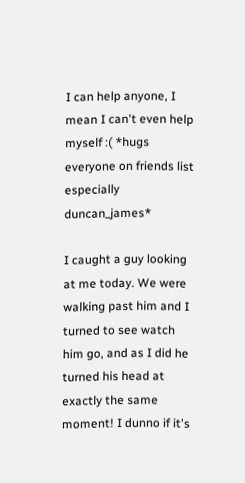I can help anyone, I mean I can't even help myself :( *hugs everyone on friends list especially duncan_james*

I caught a guy looking at me today. We were walking past him and I turned to see watch him go, and as I did he turned his head at exactly the same moment! I dunno if it's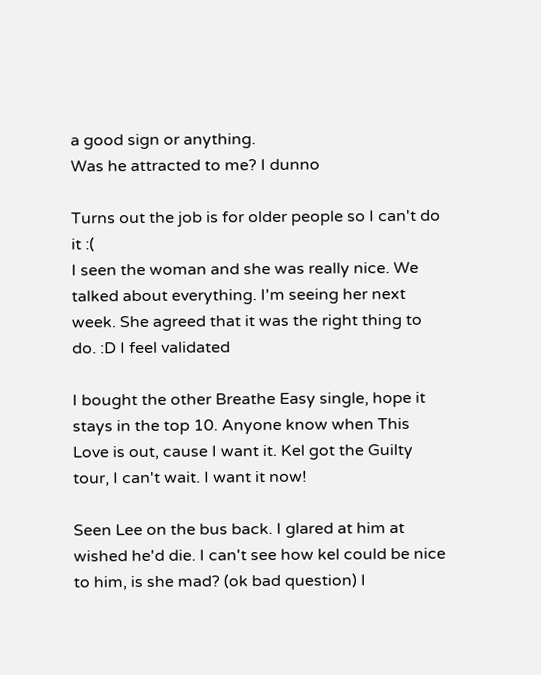a good sign or anything.
Was he attracted to me? I dunno

Turns out the job is for older people so I can't do it :(
I seen the woman and she was really nice. We talked about everything. I'm seeing her next week. She agreed that it was the right thing to do. :D I feel validated

I bought the other Breathe Easy single, hope it stays in the top 10. Anyone know when This Love is out, cause I want it. Kel got the Guilty tour, I can't wait. I want it now!

Seen Lee on the bus back. I glared at him at wished he'd die. I can't see how kel could be nice to him, is she mad? (ok bad question) I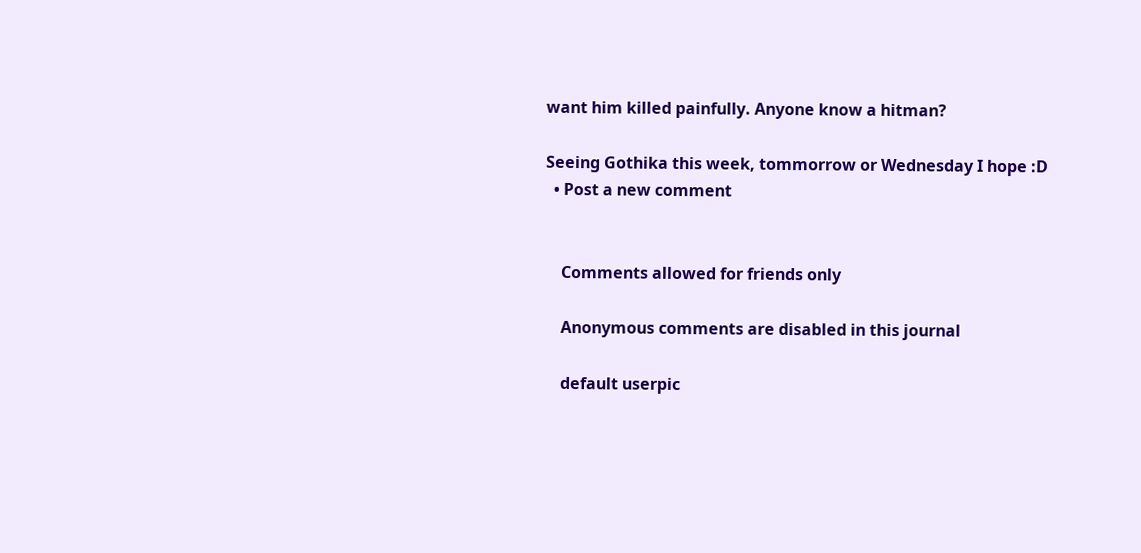want him killed painfully. Anyone know a hitman?

Seeing Gothika this week, tommorrow or Wednesday I hope :D
  • Post a new comment


    Comments allowed for friends only

    Anonymous comments are disabled in this journal

    default userpic